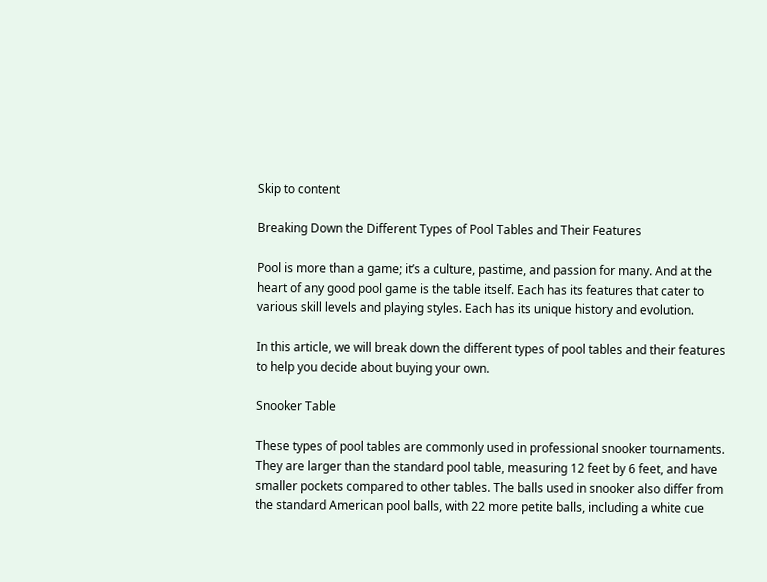Skip to content

Breaking Down the Different Types of Pool Tables and Their Features

Pool is more than a game; it’s a culture, pastime, and passion for many. And at the heart of any good pool game is the table itself. Each has its features that cater to various skill levels and playing styles. Each has its unique history and evolution.

In this article, we will break down the different types of pool tables and their features to help you decide about buying your own.

Snooker Table

These types of pool tables are commonly used in professional snooker tournaments. They are larger than the standard pool table, measuring 12 feet by 6 feet, and have smaller pockets compared to other tables. The balls used in snooker also differ from the standard American pool balls, with 22 more petite balls, including a white cue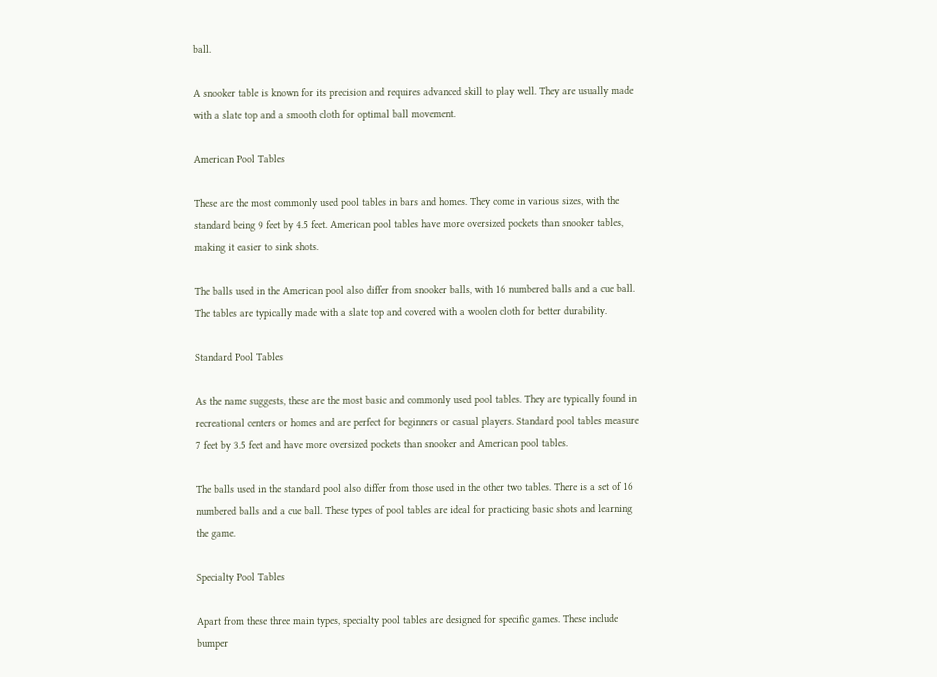ball.

A snooker table is known for its precision and requires advanced skill to play well. They are usually made with a slate top and a smooth cloth for optimal ball movement.

American Pool Tables

These are the most commonly used pool tables in bars and homes. They come in various sizes, with the standard being 9 feet by 4.5 feet. American pool tables have more oversized pockets than snooker tables, making it easier to sink shots.

The balls used in the American pool also differ from snooker balls, with 16 numbered balls and a cue ball. The tables are typically made with a slate top and covered with a woolen cloth for better durability.

Standard Pool Tables

As the name suggests, these are the most basic and commonly used pool tables. They are typically found in recreational centers or homes and are perfect for beginners or casual players. Standard pool tables measure 7 feet by 3.5 feet and have more oversized pockets than snooker and American pool tables.

The balls used in the standard pool also differ from those used in the other two tables. There is a set of 16 numbered balls and a cue ball. These types of pool tables are ideal for practicing basic shots and learning the game.

Specialty Pool Tables

Apart from these three main types, specialty pool tables are designed for specific games. These include bumper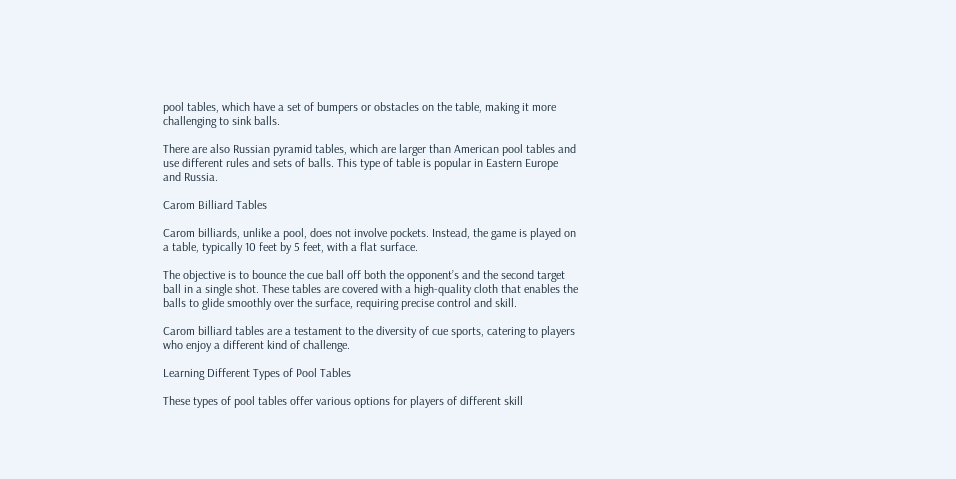pool tables, which have a set of bumpers or obstacles on the table, making it more challenging to sink balls.

There are also Russian pyramid tables, which are larger than American pool tables and use different rules and sets of balls. This type of table is popular in Eastern Europe and Russia.

Carom Billiard Tables

Carom billiards, unlike a pool, does not involve pockets. Instead, the game is played on a table, typically 10 feet by 5 feet, with a flat surface.

The objective is to bounce the cue ball off both the opponent’s and the second target ball in a single shot. These tables are covered with a high-quality cloth that enables the balls to glide smoothly over the surface, requiring precise control and skill.

Carom billiard tables are a testament to the diversity of cue sports, catering to players who enjoy a different kind of challenge.

Learning Different Types of Pool Tables

These types of pool tables offer various options for players of different skill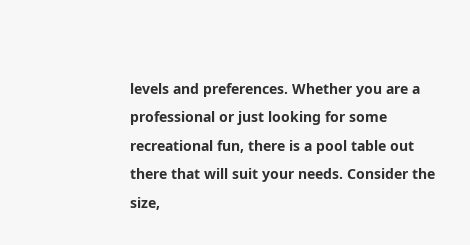levels and preferences. Whether you are a professional or just looking for some recreational fun, there is a pool table out there that will suit your needs. Consider the size,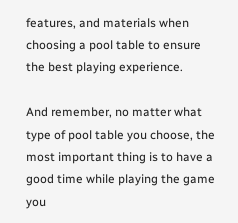features, and materials when choosing a pool table to ensure the best playing experience.

And remember, no matter what type of pool table you choose, the most important thing is to have a good time while playing the game you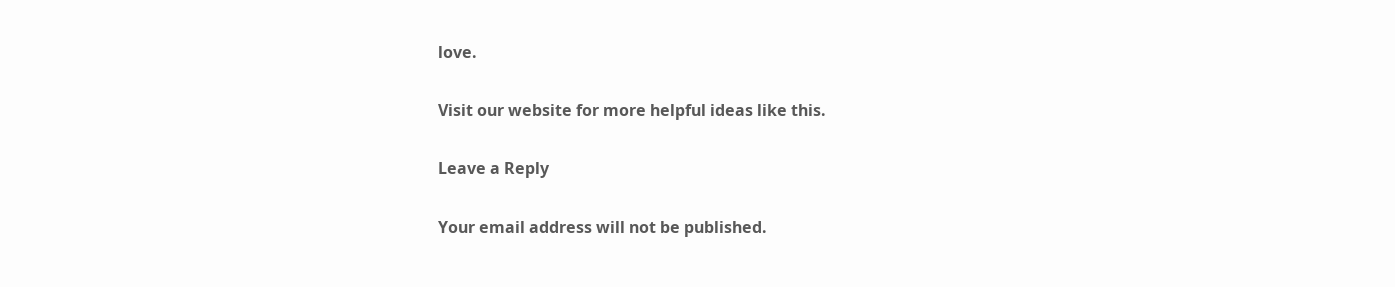love.

Visit our website for more helpful ideas like this.

Leave a Reply

Your email address will not be published.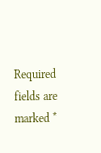Required fields are marked *